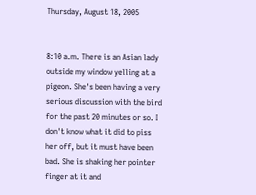Thursday, August 18, 2005


8:10 a.m. There is an Asian lady outside my window yelling at a pigeon. She's been having a very serious discussion with the bird for the past 20 minutes or so. I don't know what it did to piss her off, but it must have been bad. She is shaking her pointer finger at it and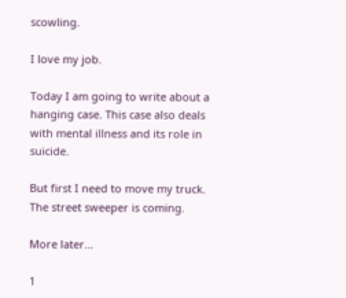scowling.

I love my job.

Today I am going to write about a hanging case. This case also deals with mental illness and its role in suicide.

But first I need to move my truck. The street sweeper is coming.

More later...

1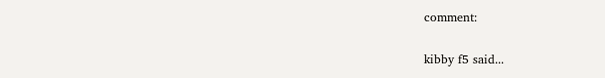comment:

kibby f5 said...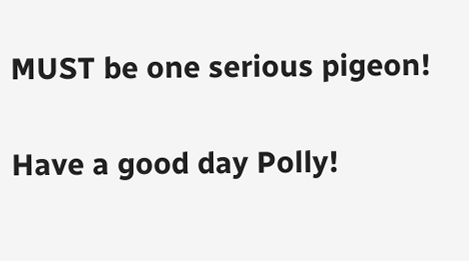MUST be one serious pigeon!

Have a good day Polly!